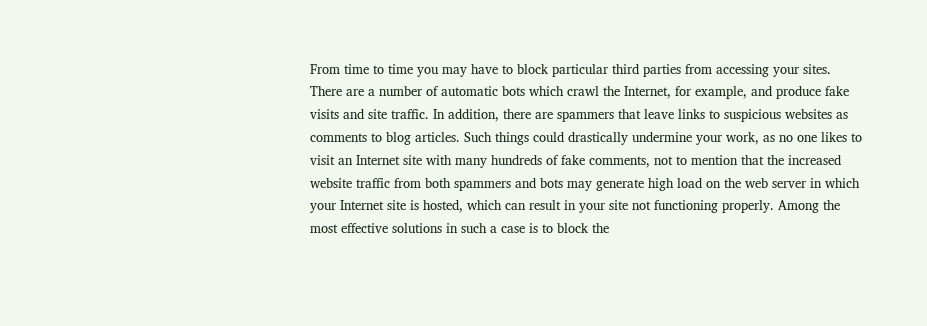From time to time you may have to block particular third parties from accessing your sites. There are a number of automatic bots which crawl the Internet, for example, and produce fake visits and site traffic. In addition, there are spammers that leave links to suspicious websites as comments to blog articles. Such things could drastically undermine your work, as no one likes to visit an Internet site with many hundreds of fake comments, not to mention that the increased website traffic from both spammers and bots may generate high load on the web server in which your Internet site is hosted, which can result in your site not functioning properly. Among the most effective solutions in such a case is to block the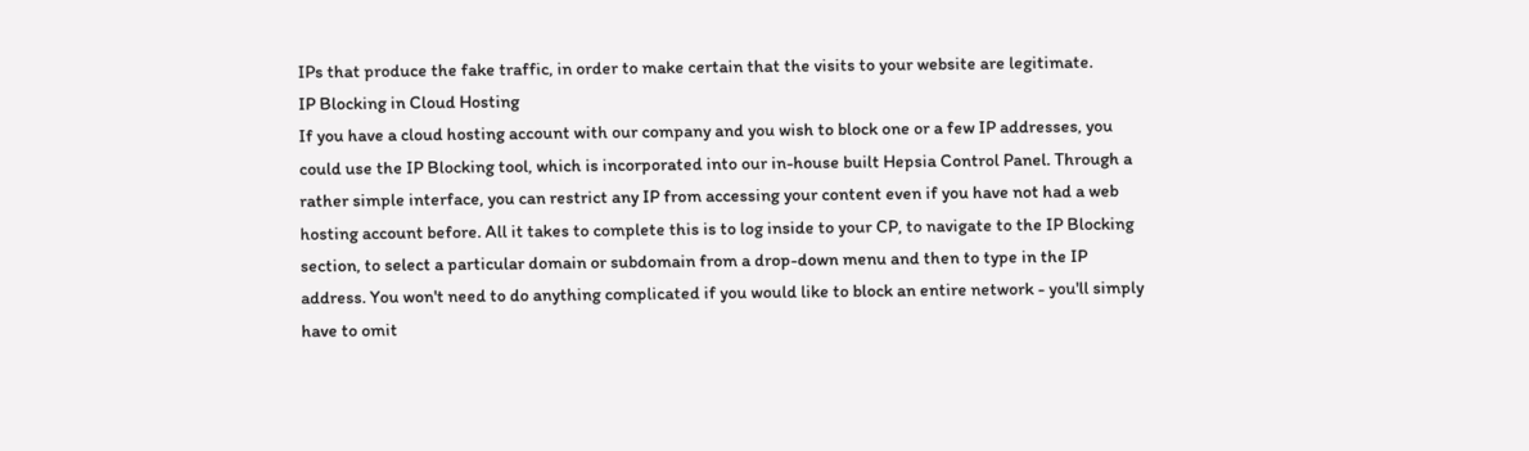IPs that produce the fake traffic, in order to make certain that the visits to your website are legitimate.
IP Blocking in Cloud Hosting
If you have a cloud hosting account with our company and you wish to block one or a few IP addresses, you could use the IP Blocking tool, which is incorporated into our in-house built Hepsia Control Panel. Through a rather simple interface, you can restrict any IP from accessing your content even if you have not had a web hosting account before. All it takes to complete this is to log inside to your CP, to navigate to the IP Blocking section, to select a particular domain or subdomain from a drop-down menu and then to type in the IP address. You won't need to do anything complicated if you would like to block an entire network - you'll simply have to omit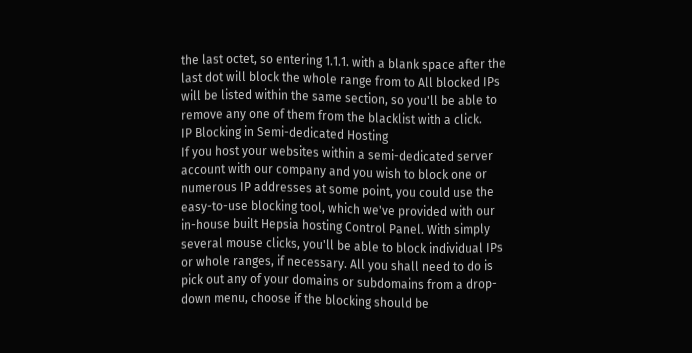the last octet, so entering 1.1.1. with a blank space after the last dot will block the whole range from to All blocked IPs will be listed within the same section, so you'll be able to remove any one of them from the blacklist with a click.
IP Blocking in Semi-dedicated Hosting
If you host your websites within a semi-dedicated server account with our company and you wish to block one or numerous IP addresses at some point, you could use the easy-to-use blocking tool, which we've provided with our in-house built Hepsia hosting Control Panel. With simply several mouse clicks, you'll be able to block individual IPs or whole ranges, if necessary. All you shall need to do is pick out any of your domains or subdomains from a drop-down menu, choose if the blocking should be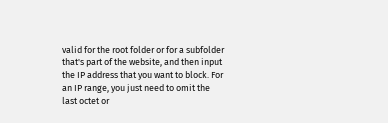valid for the root folder or for a subfolder that's part of the website, and then input the IP address that you want to block. For an IP range, you just need to omit the last octet or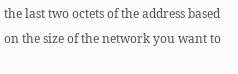the last two octets of the address based on the size of the network you want to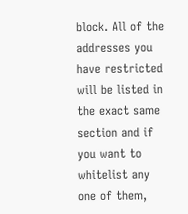block. All of the addresses you have restricted will be listed in the exact same section and if you want to whitelist any one of them,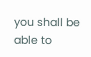you shall be able to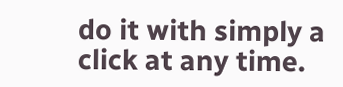do it with simply a click at any time.